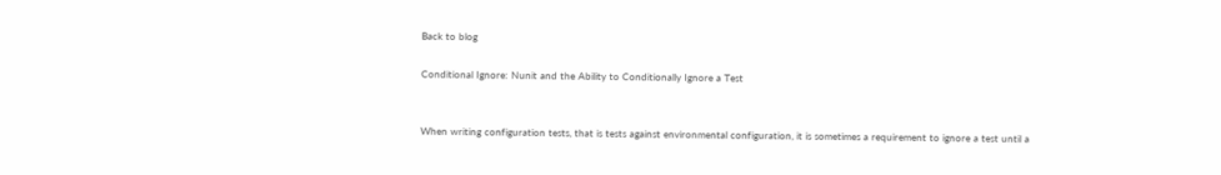Back to blog

Conditional Ignore: Nunit and the Ability to Conditionally Ignore a Test


When writing configuration tests, that is tests against environmental configuration, it is sometimes a requirement to ignore a test until a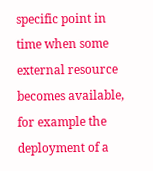specific point in time when some external resource becomes available, for example the deployment of a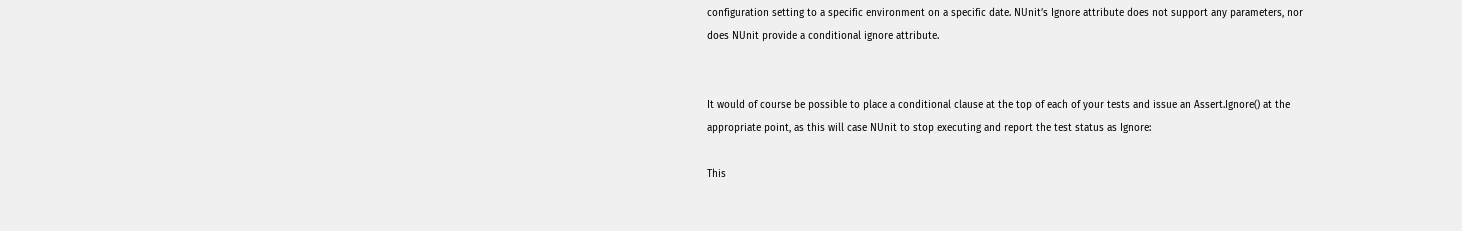configuration setting to a specific environment on a specific date. NUnit’s Ignore attribute does not support any parameters, nor does NUnit provide a conditional ignore attribute.


It would of course be possible to place a conditional clause at the top of each of your tests and issue an Assert.Ignore() at the appropriate point, as this will case NUnit to stop executing and report the test status as Ignore:

This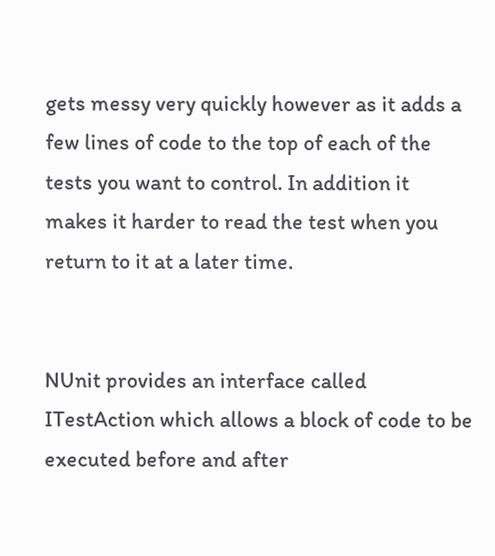gets messy very quickly however as it adds a few lines of code to the top of each of the tests you want to control. In addition it makes it harder to read the test when you return to it at a later time.


NUnit provides an interface called ITestAction which allows a block of code to be executed before and after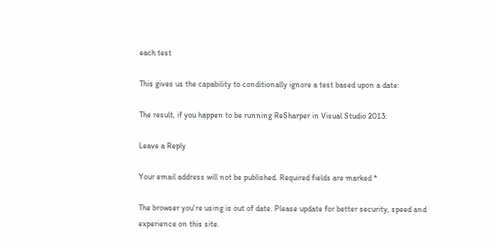each test

This gives us the capability to conditionally ignore a test based upon a date:

The result, if you happen to be running ReSharper in Visual Studio 2013:

Leave a Reply

Your email address will not be published. Required fields are marked *

The browser you're using is out of date. Please update for better security, speed and experience on this site.